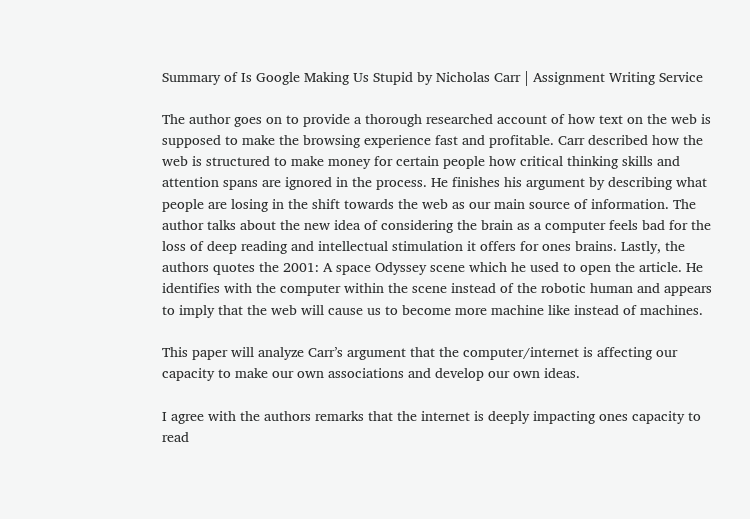Summary of Is Google Making Us Stupid by Nicholas Carr | Assignment Writing Service

The author goes on to provide a thorough researched account of how text on the web is supposed to make the browsing experience fast and profitable. Carr described how the web is structured to make money for certain people how critical thinking skills and attention spans are ignored in the process. He finishes his argument by describing what people are losing in the shift towards the web as our main source of information. The author talks about the new idea of considering the brain as a computer feels bad for the loss of deep reading and intellectual stimulation it offers for ones brains. Lastly, the authors quotes the 2001: A space Odyssey scene which he used to open the article. He identifies with the computer within the scene instead of the robotic human and appears to imply that the web will cause us to become more machine like instead of machines.

This paper will analyze Carr’s argument that the computer/internet is affecting our capacity to make our own associations and develop our own ideas.

I agree with the authors remarks that the internet is deeply impacting ones capacity to read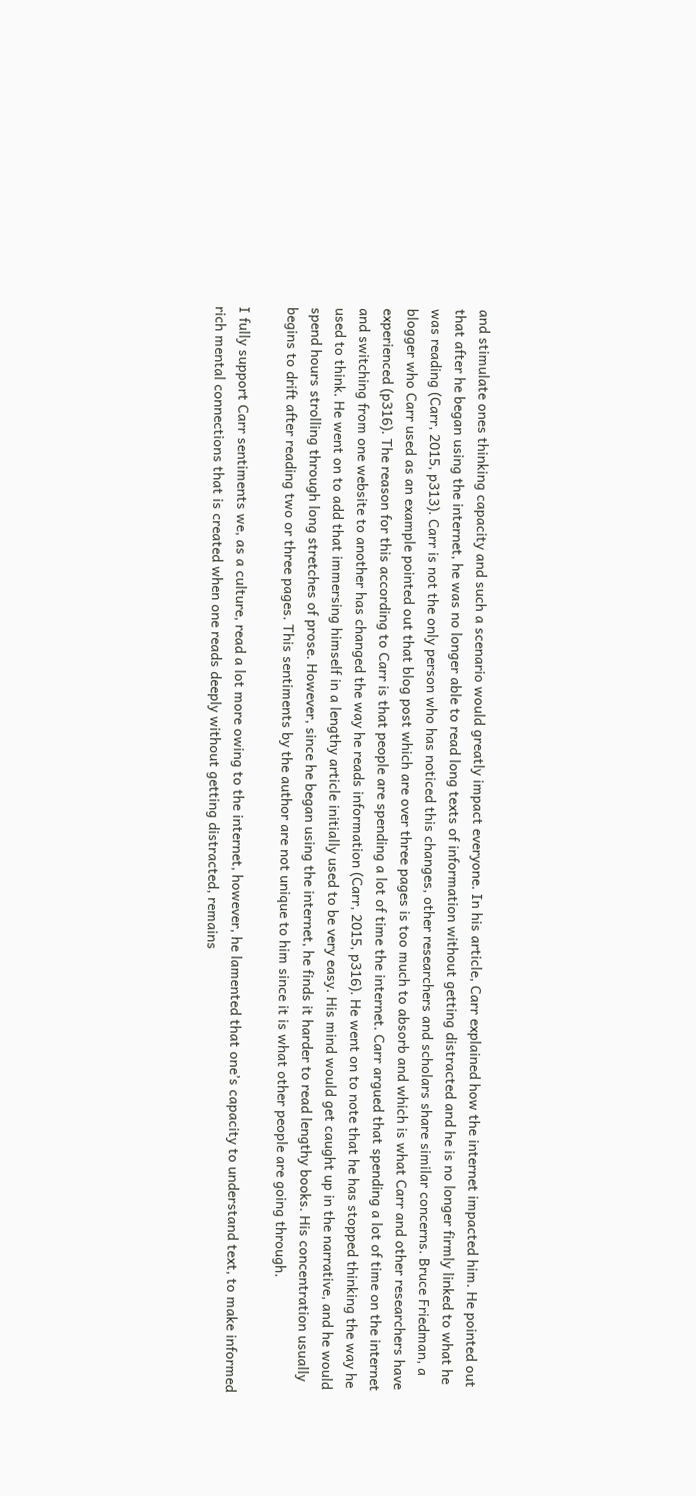and stimulate ones thinking capacity and such a scenario would greatly impact everyone. In his article, Carr explained how the internet impacted him. He pointed out that after he began using the internet, he was no longer able to read long texts of information without getting distracted and he is no longer firmly linked to what he was reading (Carr, 2015, p313). Carr is not the only person who has noticed this changes, other researchers and scholars share similar concerns. Bruce Friedman, a blogger who Carr used as an example pointed out that blog post which are over three pages is too much to absorb and which is what Carr and other researchers have experienced (p316). The reason for this according to Carr is that people are spending a lot of time the internet. Carr argued that spending a lot of time on the internet and switching from one website to another has changed the way he reads information (Carr, 2015, p316). He went on to note that he has stopped thinking the way he used to think. He went on to add that immersing himself in a lengthy article initially used to be very easy. His mind would get caught up in the narrative, and he would spend hours strolling through long stretches of prose. However, since he began using the internet, he finds it harder to read lengthy books. His concentration usually begins to drift after reading two or three pages. This sentiments by the author are not unique to him since it is what other people are going through.

I fully support Carr sentiments we, as a culture, read a lot more owing to the internet, however, he lamented that one’s capacity to understand text, to make informed rich mental connections that is created when one reads deeply without getting distracted, remains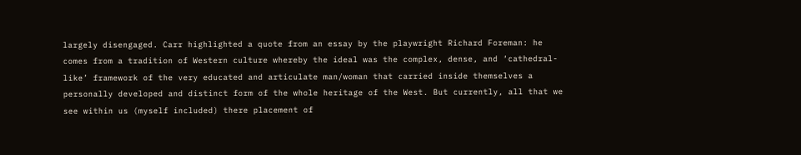largely disengaged. Carr highlighted a quote from an essay by the playwright Richard Foreman: he comes from a tradition of Western culture whereby the ideal was the complex, dense, and ‘cathedral-like’ framework of the very educated and articulate man/woman that carried inside themselves a personally developed and distinct form of the whole heritage of the West. But currently, all that we see within us (myself included) there placement of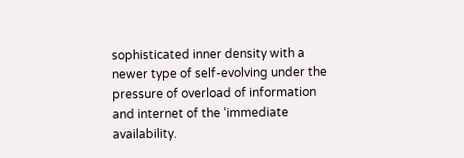sophisticated inner density with a newer type of self-evolving under the pressure of overload of information and internet of the ‘immediate availability.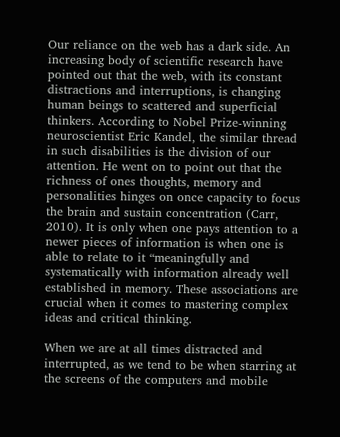Our reliance on the web has a dark side. An increasing body of scientific research have pointed out that the web, with its constant distractions and interruptions, is changing human beings to scattered and superficial thinkers. According to Nobel Prize-winning neuroscientist Eric Kandel, the similar thread in such disabilities is the division of our attention. He went on to point out that the richness of ones thoughts, memory and personalities hinges on once capacity to focus the brain and sustain concentration (Carr, 2010). It is only when one pays attention to a newer pieces of information is when one is able to relate to it “meaningfully and systematically with information already well established in memory. These associations are crucial when it comes to mastering complex ideas and critical thinking.

When we are at all times distracted and interrupted, as we tend to be when starring at the screens of the computers and mobile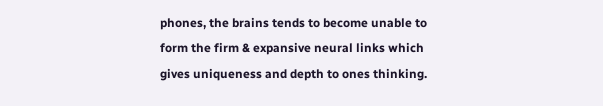phones, the brains tends to become unable to form the firm & expansive neural links which gives uniqueness and depth to ones thinking.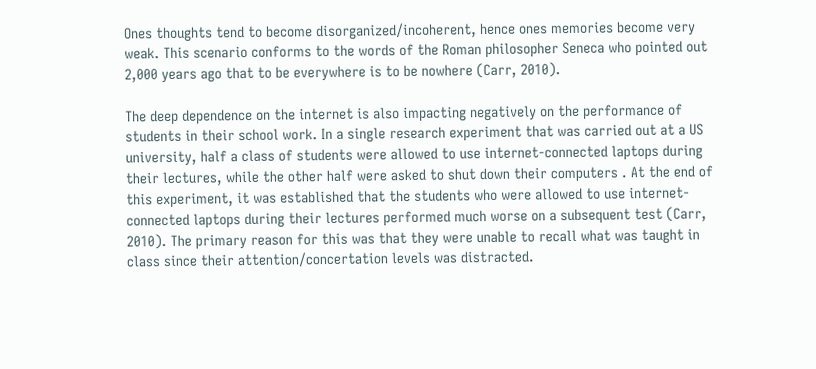Ones thoughts tend to become disorganized/incoherent, hence ones memories become very weak. This scenario conforms to the words of the Roman philosopher Seneca who pointed out 2,000 years ago that to be everywhere is to be nowhere (Carr, 2010).

The deep dependence on the internet is also impacting negatively on the performance of students in their school work. In a single research experiment that was carried out at a US university, half a class of students were allowed to use internet-connected laptops during their lectures, while the other half were asked to shut down their computers . At the end of this experiment, it was established that the students who were allowed to use internet-connected laptops during their lectures performed much worse on a subsequent test (Carr, 2010). The primary reason for this was that they were unable to recall what was taught in class since their attention/concertation levels was distracted.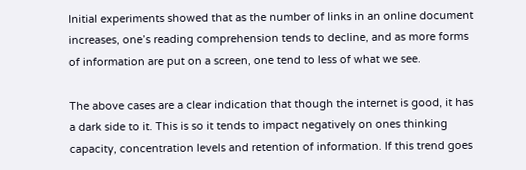Initial experiments showed that as the number of links in an online document increases, one’s reading comprehension tends to decline, and as more forms of information are put on a screen, one tend to less of what we see.

The above cases are a clear indication that though the internet is good, it has a dark side to it. This is so it tends to impact negatively on ones thinking capacity, concentration levels and retention of information. If this trend goes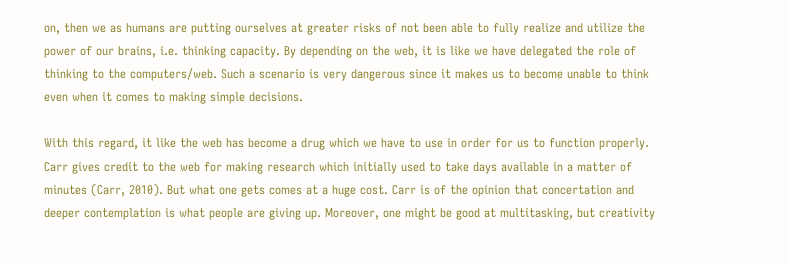on, then we as humans are putting ourselves at greater risks of not been able to fully realize and utilize the power of our brains, i.e. thinking capacity. By depending on the web, it is like we have delegated the role of thinking to the computers/web. Such a scenario is very dangerous since it makes us to become unable to think even when it comes to making simple decisions.

With this regard, it like the web has become a drug which we have to use in order for us to function properly. Carr gives credit to the web for making research which initially used to take days available in a matter of minutes (Carr, 2010). But what one gets comes at a huge cost. Carr is of the opinion that concertation and deeper contemplation is what people are giving up. Moreover, one might be good at multitasking, but creativity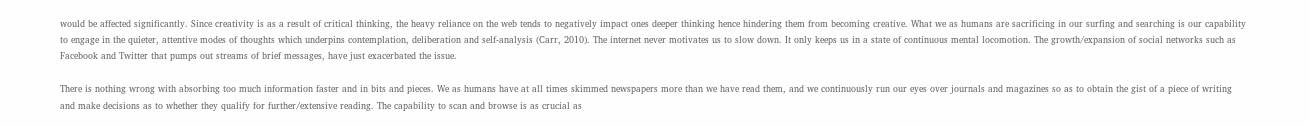would be affected significantly. Since creativity is as a result of critical thinking, the heavy reliance on the web tends to negatively impact ones deeper thinking hence hindering them from becoming creative. What we as humans are sacrificing in our surfing and searching is our capability to engage in the quieter, attentive modes of thoughts which underpins contemplation, deliberation and self-analysis (Carr, 2010). The internet never motivates us to slow down. It only keeps us in a state of continuous mental locomotion. The growth/expansion of social networks such as Facebook and Twitter that pumps out streams of brief messages, have just exacerbated the issue.

There is nothing wrong with absorbing too much information faster and in bits and pieces. We as humans have at all times skimmed newspapers more than we have read them, and we continuously run our eyes over journals and magazines so as to obtain the gist of a piece of writing and make decisions as to whether they qualify for further/extensive reading. The capability to scan and browse is as crucial as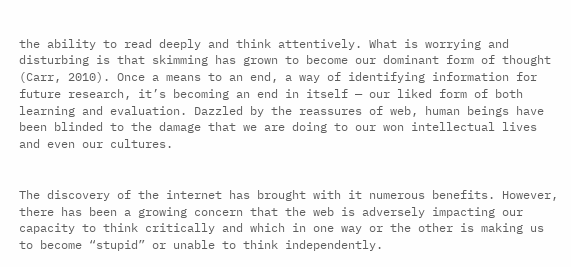the ability to read deeply and think attentively. What is worrying and disturbing is that skimming has grown to become our dominant form of thought (Carr, 2010). Once a means to an end, a way of identifying information for future research, it’s becoming an end in itself — our liked form of both learning and evaluation. Dazzled by the reassures of web, human beings have been blinded to the damage that we are doing to our won intellectual lives and even our cultures.


The discovery of the internet has brought with it numerous benefits. However, there has been a growing concern that the web is adversely impacting our capacity to think critically and which in one way or the other is making us to become “stupid” or unable to think independently.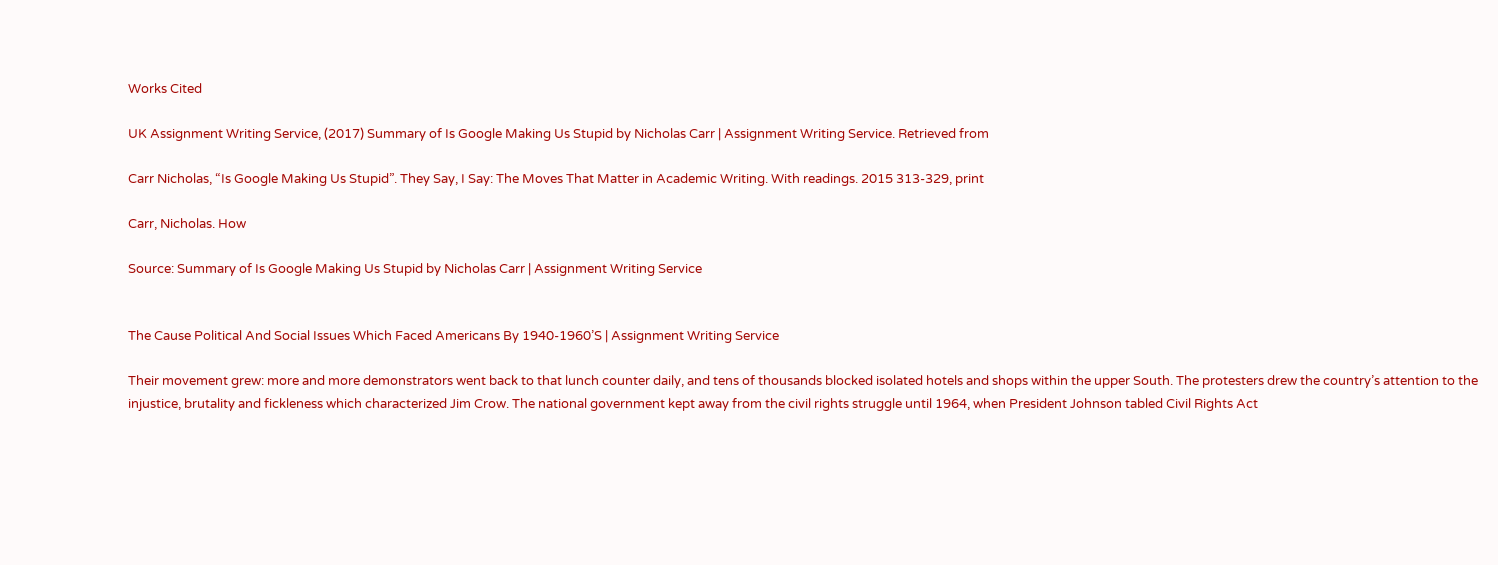Works Cited

UK Assignment Writing Service, (2017) Summary of Is Google Making Us Stupid by Nicholas Carr | Assignment Writing Service. Retrieved from

Carr Nicholas, “Is Google Making Us Stupid”. They Say, I Say: The Moves That Matter in Academic Writing. With readings. 2015 313-329, print

Carr, Nicholas. How

Source: Summary of Is Google Making Us Stupid by Nicholas Carr | Assignment Writing Service


The Cause Political And Social Issues Which Faced Americans By 1940-1960’S | Assignment Writing Service

Their movement grew: more and more demonstrators went back to that lunch counter daily, and tens of thousands blocked isolated hotels and shops within the upper South. The protesters drew the country’s attention to the injustice, brutality and fickleness which characterized Jim Crow. The national government kept away from the civil rights struggle until 1964, when President Johnson tabled Civil Rights Act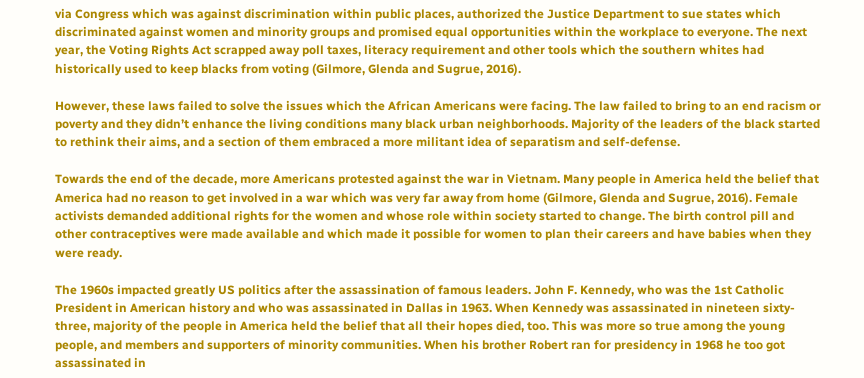via Congress which was against discrimination within public places, authorized the Justice Department to sue states which discriminated against women and minority groups and promised equal opportunities within the workplace to everyone. The next year, the Voting Rights Act scrapped away poll taxes, literacy requirement and other tools which the southern whites had historically used to keep blacks from voting (Gilmore, Glenda and Sugrue, 2016).

However, these laws failed to solve the issues which the African Americans were facing. The law failed to bring to an end racism or poverty and they didn’t enhance the living conditions many black urban neighborhoods. Majority of the leaders of the black started to rethink their aims, and a section of them embraced a more militant idea of separatism and self-defense.

Towards the end of the decade, more Americans protested against the war in Vietnam. Many people in America held the belief that America had no reason to get involved in a war which was very far away from home (Gilmore, Glenda and Sugrue, 2016). Female activists demanded additional rights for the women and whose role within society started to change. The birth control pill and other contraceptives were made available and which made it possible for women to plan their careers and have babies when they were ready.

The 1960s impacted greatly US politics after the assassination of famous leaders. John F. Kennedy, who was the 1st Catholic President in American history and who was assassinated in Dallas in 1963. When Kennedy was assassinated in nineteen sixty-three, majority of the people in America held the belief that all their hopes died, too. This was more so true among the young people, and members and supporters of minority communities. When his brother Robert ran for presidency in 1968 he too got assassinated in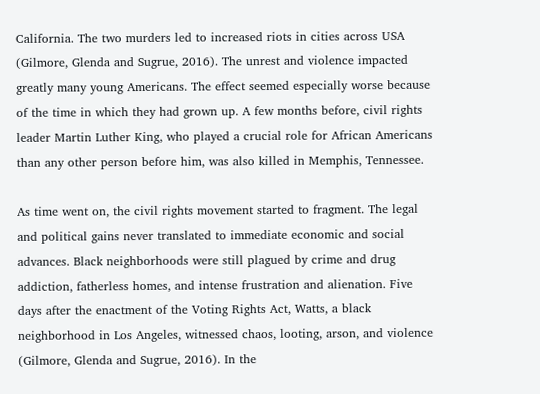California. The two murders led to increased riots in cities across USA (Gilmore, Glenda and Sugrue, 2016). The unrest and violence impacted greatly many young Americans. The effect seemed especially worse because of the time in which they had grown up. A few months before, civil rights leader Martin Luther King, who played a crucial role for African Americans than any other person before him, was also killed in Memphis, Tennessee.

As time went on, the civil rights movement started to fragment. The legal and political gains never translated to immediate economic and social advances. Black neighborhoods were still plagued by crime and drug addiction, fatherless homes, and intense frustration and alienation. Five days after the enactment of the Voting Rights Act, Watts, a black neighborhood in Los Angeles, witnessed chaos, looting, arson, and violence (Gilmore, Glenda and Sugrue, 2016). In the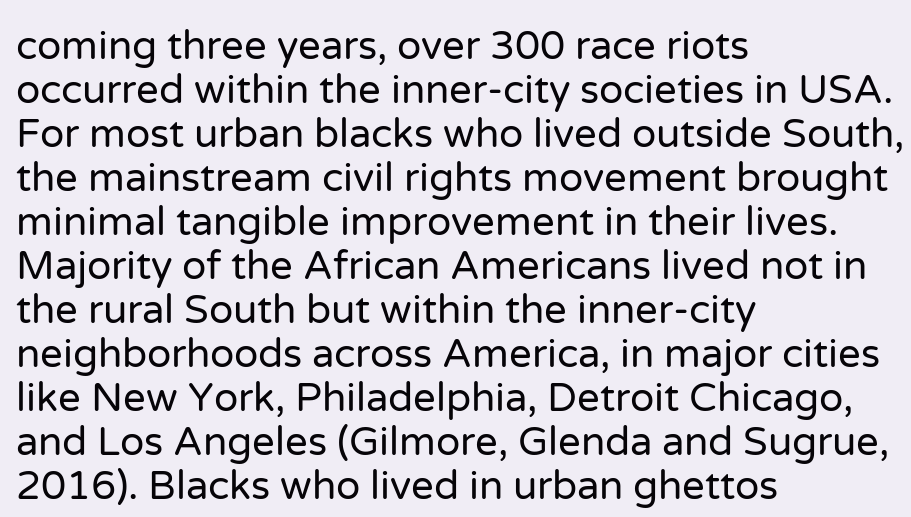coming three years, over 300 race riots occurred within the inner-city societies in USA. For most urban blacks who lived outside South, the mainstream civil rights movement brought minimal tangible improvement in their lives. Majority of the African Americans lived not in the rural South but within the inner-city neighborhoods across America, in major cities like New York, Philadelphia, Detroit Chicago, and Los Angeles (Gilmore, Glenda and Sugrue, 2016). Blacks who lived in urban ghettos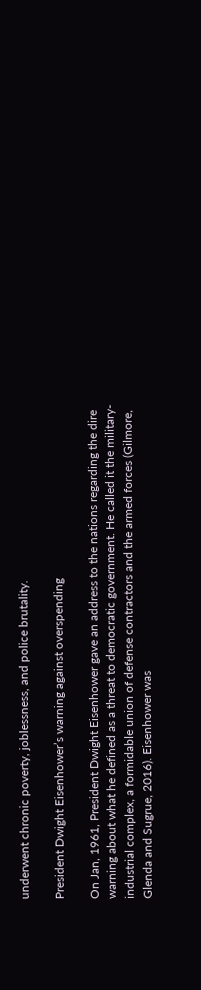underwent chronic poverty, joblessness, and police brutality.

President Dwight Eisenhower’s warning against overspending

On Jan, 1961, President Dwight Eisenhower gave an address to the nations regarding the dire warning about what he defined as a threat to democratic government. He called it the military-industrial complex, a formidable union of defense contractors and the armed forces (Gilmore, Glenda and Sugrue, 2016). Eisenhower was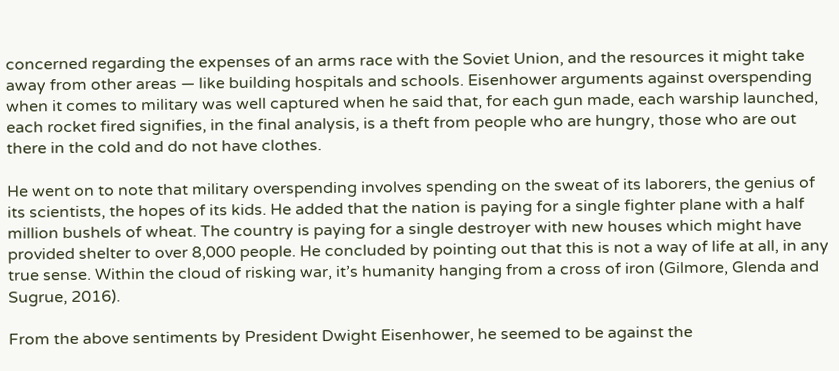concerned regarding the expenses of an arms race with the Soviet Union, and the resources it might take away from other areas — like building hospitals and schools. Eisenhower arguments against overspending when it comes to military was well captured when he said that, for each gun made, each warship launched, each rocket fired signifies, in the final analysis, is a theft from people who are hungry, those who are out there in the cold and do not have clothes.

He went on to note that military overspending involves spending on the sweat of its laborers, the genius of its scientists, the hopes of its kids. He added that the nation is paying for a single fighter plane with a half million bushels of wheat. The country is paying for a single destroyer with new houses which might have provided shelter to over 8,000 people. He concluded by pointing out that this is not a way of life at all, in any true sense. Within the cloud of risking war, it’s humanity hanging from a cross of iron (Gilmore, Glenda and Sugrue, 2016).

From the above sentiments by President Dwight Eisenhower, he seemed to be against the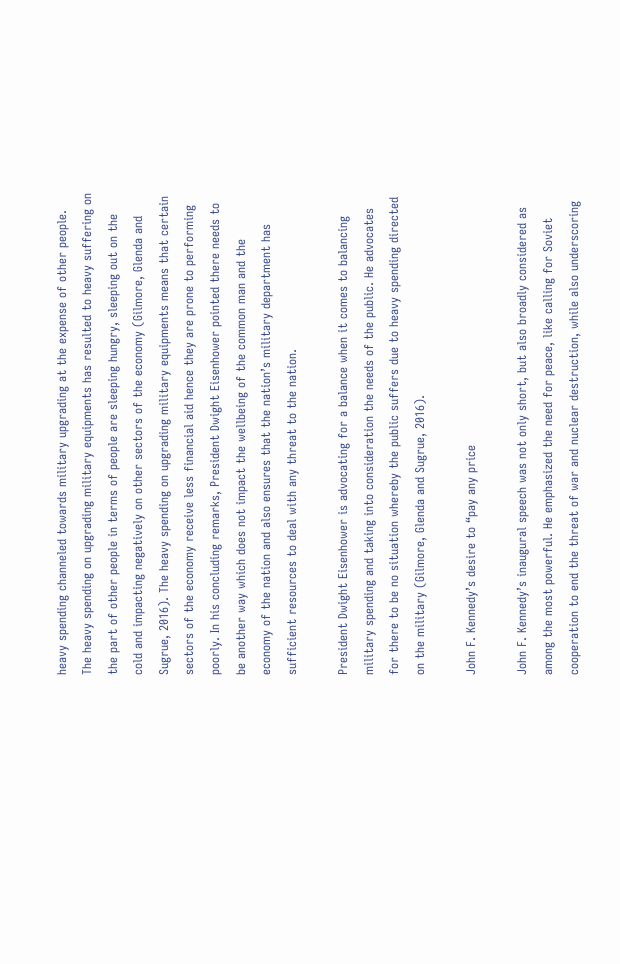heavy spending channeled towards military upgrading at the expense of other people. The heavy spending on upgrading military equipments has resulted to heavy suffering on the part of other people in terms of people are sleeping hungry, sleeping out on the cold and impacting negatively on other sectors of the economy (Gilmore, Glenda and Sugrue, 2016). The heavy spending on upgrading military equipments means that certain sectors of the economy receive less financial aid hence they are prone to performing poorly. In his concluding remarks, President Dwight Eisenhower pointed there needs to be another way which does not impact the wellbeing of the common man and the economy of the nation and also ensures that the nation’s military department has sufficient resources to deal with any threat to the nation.

President Dwight Eisenhower is advocating for a balance when it comes to balancing military spending and taking into consideration the needs of the public. He advocates for there to be no situation whereby the public suffers due to heavy spending directed on the military (Gilmore, Glenda and Sugrue, 2016).

John F. Kennedy’s desire to “pay any price

John F. Kennedy’s inaugural speech was not only short, but also broadly considered as among the most powerful. He emphasized the need for peace, like calling for Soviet cooperation to end the threat of war and nuclear destruction, while also underscoring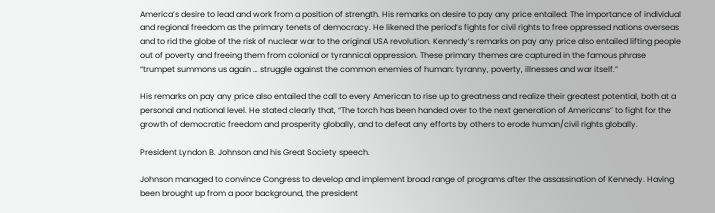America’s desire to lead and work from a position of strength. His remarks on desire to pay any price entailed: The importance of individual and regional freedom as the primary tenets of democracy. He likened the period’s fights for civil rights to free oppressed nations overseas and to rid the globe of the risk of nuclear war to the original USA revolution. Kennedy’s remarks on pay any price also entailed lifting people out of poverty and freeing them from colonial or tyrannical oppression. These primary themes are captured in the famous phrase “trumpet summons us again … struggle against the common enemies of human: tyranny, poverty, illnesses and war itself.”

His remarks on pay any price also entailed the call to every American to rise up to greatness and realize their greatest potential, both at a personal and national level. He stated clearly that, “The torch has been handed over to the next generation of Americans” to fight for the growth of democratic freedom and prosperity globally, and to defeat any efforts by others to erode human/civil rights globally.

President Lyndon B. Johnson and his Great Society speech.

Johnson managed to convince Congress to develop and implement broad range of programs after the assassination of Kennedy. Having been brought up from a poor background, the president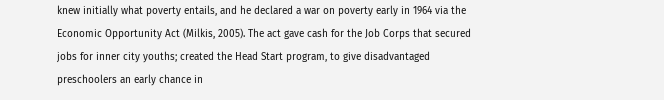knew initially what poverty entails, and he declared a war on poverty early in 1964 via the Economic Opportunity Act (Milkis, 2005). The act gave cash for the Job Corps that secured jobs for inner city youths; created the Head Start program, to give disadvantaged preschoolers an early chance in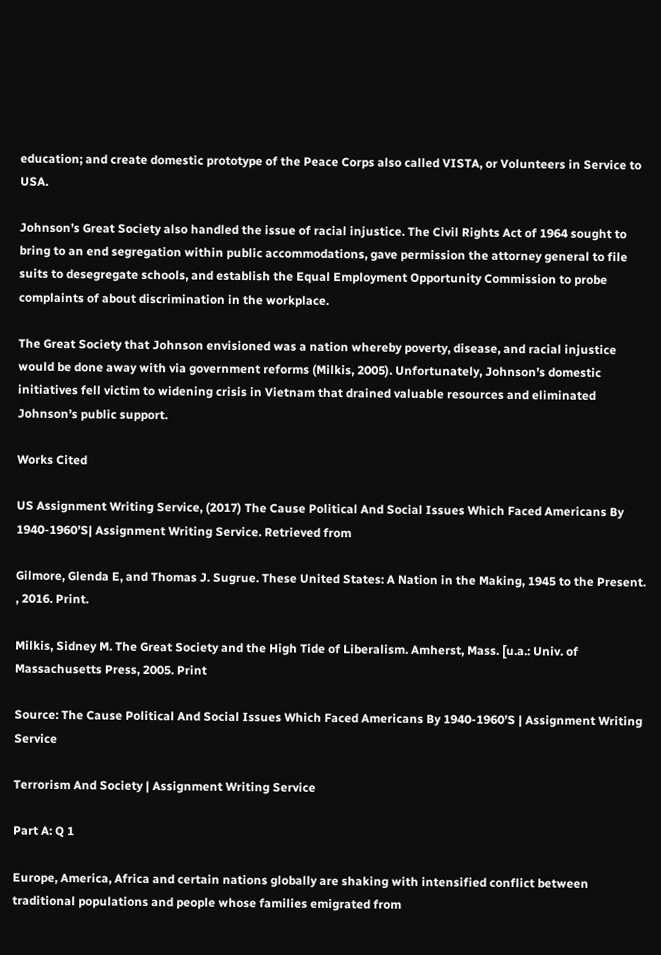education; and create domestic prototype of the Peace Corps also called VISTA, or Volunteers in Service to USA.

Johnson’s Great Society also handled the issue of racial injustice. The Civil Rights Act of 1964 sought to bring to an end segregation within public accommodations, gave permission the attorney general to file suits to desegregate schools, and establish the Equal Employment Opportunity Commission to probe complaints of about discrimination in the workplace.

The Great Society that Johnson envisioned was a nation whereby poverty, disease, and racial injustice would be done away with via government reforms (Milkis, 2005). Unfortunately, Johnson’s domestic initiatives fell victim to widening crisis in Vietnam that drained valuable resources and eliminated Johnson’s public support.

Works Cited

US Assignment Writing Service, (2017) The Cause Political And Social Issues Which Faced Americans By 1940-1960’S| Assignment Writing Service. Retrieved from

Gilmore, Glenda E, and Thomas J. Sugrue. These United States: A Nation in the Making, 1945 to the Present. , 2016. Print.

Milkis, Sidney M. The Great Society and the High Tide of Liberalism. Amherst, Mass. [u.a.: Univ. of Massachusetts Press, 2005. Print

Source: The Cause Political And Social Issues Which Faced Americans By 1940-1960’S | Assignment Writing Service

Terrorism And Society | Assignment Writing Service

Part A: Q 1

Europe, America, Africa and certain nations globally are shaking with intensified conflict between traditional populations and people whose families emigrated from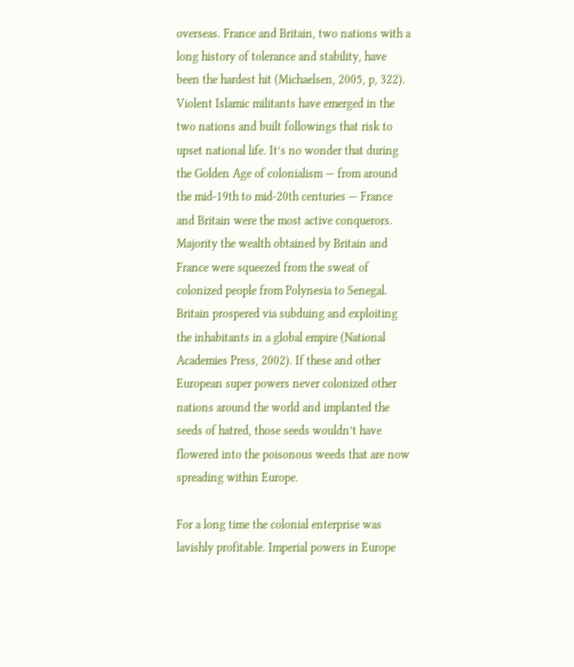overseas. France and Britain, two nations with a long history of tolerance and stability, have been the hardest hit (Michaelsen, 2005, p, 322). Violent Islamic militants have emerged in the two nations and built followings that risk to upset national life. It’s no wonder that during the Golden Age of colonialism — from around the mid-19th to mid-20th centuries — France and Britain were the most active conquerors. Majority the wealth obtained by Britain and France were squeezed from the sweat of colonized people from Polynesia to Senegal. Britain prospered via subduing and exploiting the inhabitants in a global empire (National Academies Press, 2002). If these and other European super powers never colonized other nations around the world and implanted the seeds of hatred, those seeds wouldn’t have flowered into the poisonous weeds that are now spreading within Europe.

For a long time the colonial enterprise was lavishly profitable. Imperial powers in Europe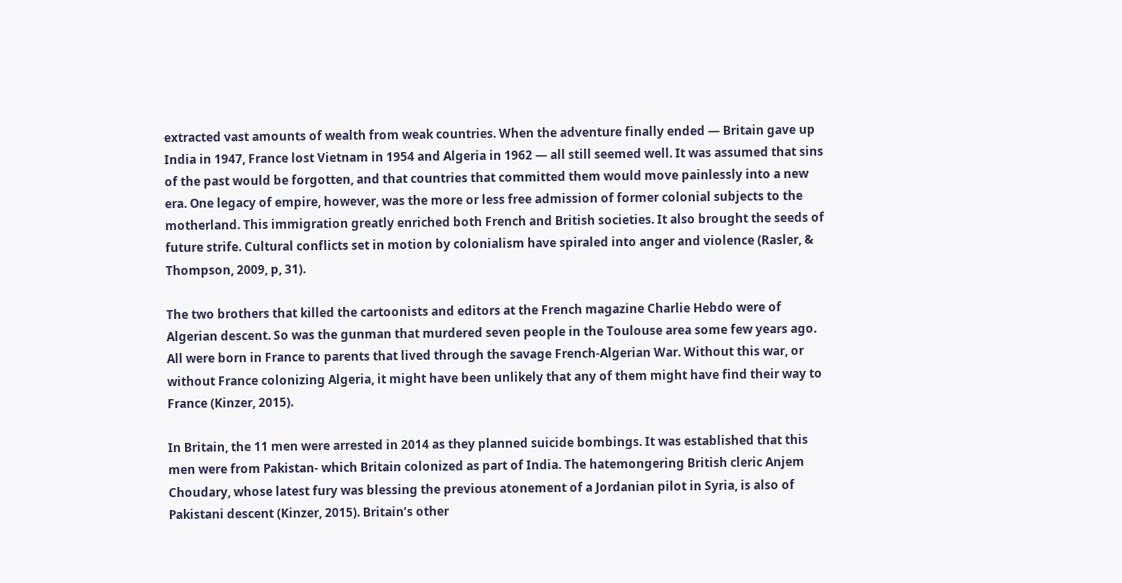extracted vast amounts of wealth from weak countries. When the adventure finally ended — Britain gave up India in 1947, France lost Vietnam in 1954 and Algeria in 1962 — all still seemed well. It was assumed that sins of the past would be forgotten, and that countries that committed them would move painlessly into a new era. One legacy of empire, however, was the more or less free admission of former colonial subjects to the motherland. This immigration greatly enriched both French and British societies. It also brought the seeds of future strife. Cultural conflicts set in motion by colonialism have spiraled into anger and violence (Rasler, & Thompson, 2009, p, 31).

The two brothers that killed the cartoonists and editors at the French magazine Charlie Hebdo were of Algerian descent. So was the gunman that murdered seven people in the Toulouse area some few years ago. All were born in France to parents that lived through the savage French-Algerian War. Without this war, or without France colonizing Algeria, it might have been unlikely that any of them might have find their way to France (Kinzer, 2015).

In Britain, the 11 men were arrested in 2014 as they planned suicide bombings. It was established that this men were from Pakistan- which Britain colonized as part of India. The hatemongering British cleric Anjem Choudary, whose latest fury was blessing the previous atonement of a Jordanian pilot in Syria, is also of Pakistani descent (Kinzer, 2015). Britain’s other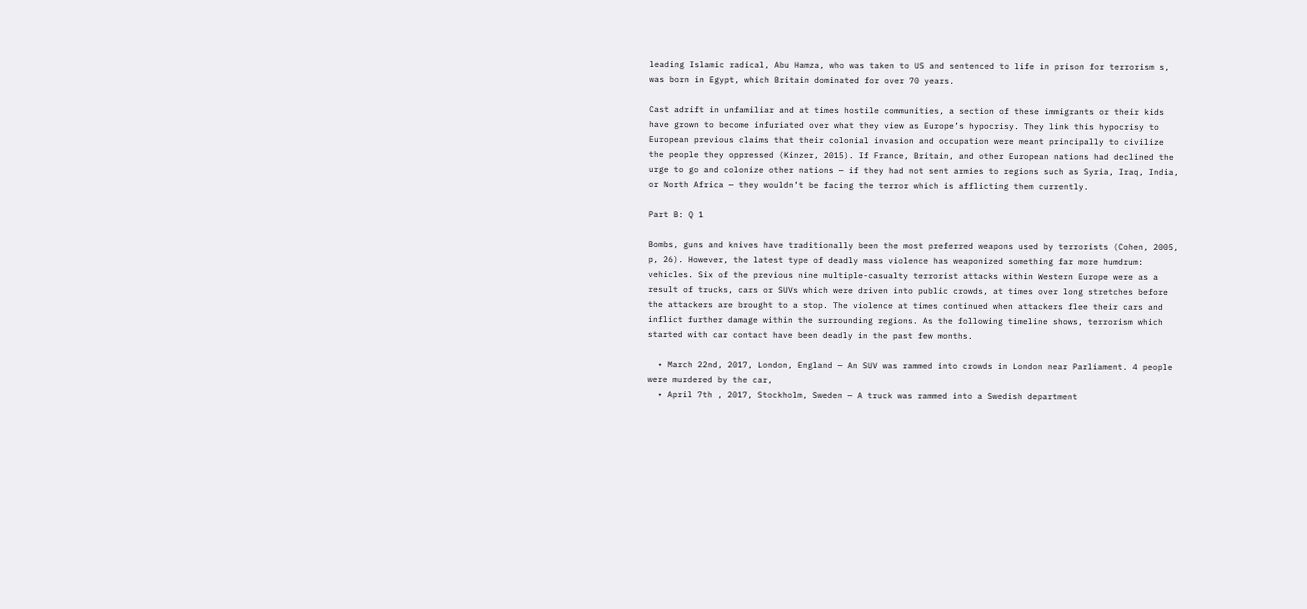leading Islamic radical, Abu Hamza, who was taken to US and sentenced to life in prison for terrorism s, was born in Egypt, which Britain dominated for over 70 years.

Cast adrift in unfamiliar and at times hostile communities, a section of these immigrants or their kids have grown to become infuriated over what they view as Europe’s hypocrisy. They link this hypocrisy to European previous claims that their colonial invasion and occupation were meant principally to civilize the people they oppressed (Kinzer, 2015). If France, Britain, and other European nations had declined the urge to go and colonize other nations — if they had not sent armies to regions such as Syria, Iraq, India, or North Africa — they wouldn’t be facing the terror which is afflicting them currently.

Part B: Q 1

Bombs, guns and knives have traditionally been the most preferred weapons used by terrorists (Cohen, 2005, p, 26). However, the latest type of deadly mass violence has weaponized something far more humdrum: vehicles. Six of the previous nine multiple-casualty terrorist attacks within Western Europe were as a result of trucks, cars or SUVs which were driven into public crowds, at times over long stretches before the attackers are brought to a stop. The violence at times continued when attackers flee their cars and inflict further damage within the surrounding regions. As the following timeline shows, terrorism which started with car contact have been deadly in the past few months.

  • March 22nd, 2017, London, England — An SUV was rammed into crowds in London near Parliament. 4 people were murdered by the car,
  • April 7th , 2017, Stockholm, Sweden — A truck was rammed into a Swedish department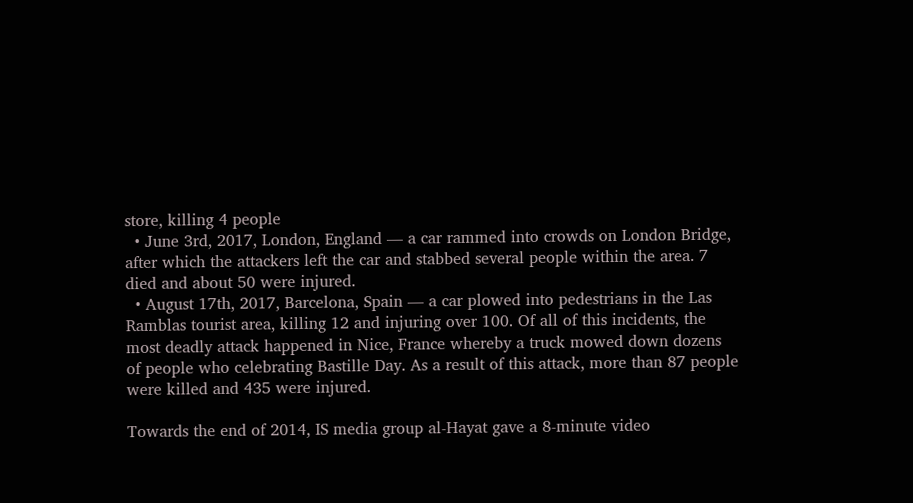store, killing 4 people
  • June 3rd, 2017, London, England — a car rammed into crowds on London Bridge, after which the attackers left the car and stabbed several people within the area. 7 died and about 50 were injured.
  • August 17th, 2017, Barcelona, Spain — a car plowed into pedestrians in the Las Ramblas tourist area, killing 12 and injuring over 100. Of all of this incidents, the most deadly attack happened in Nice, France whereby a truck mowed down dozens of people who celebrating Bastille Day. As a result of this attack, more than 87 people were killed and 435 were injured.

Towards the end of 2014, IS media group al-Hayat gave a 8-minute video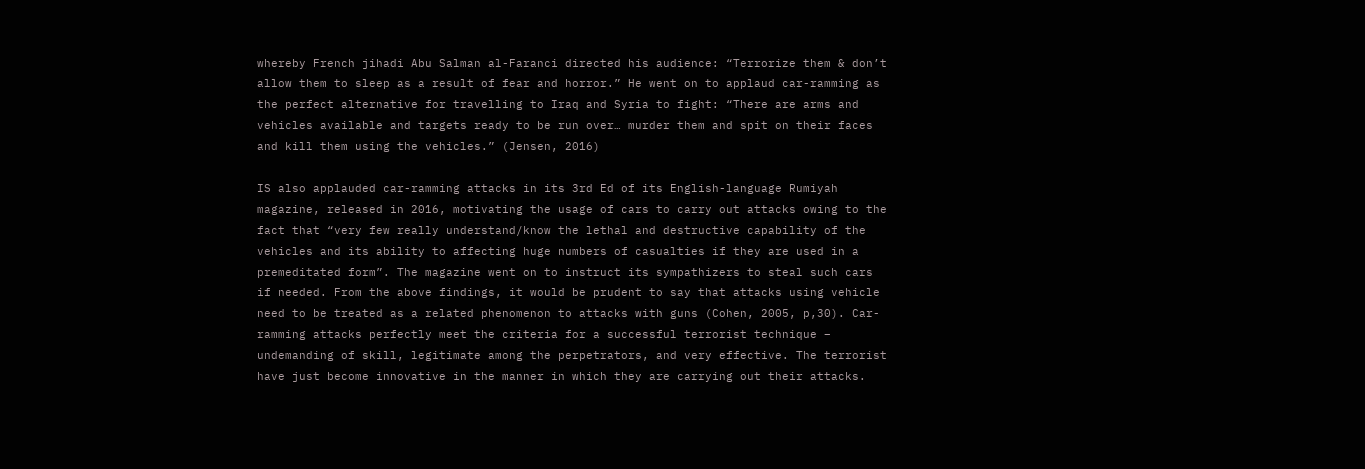whereby French jihadi Abu Salman al-Faranci directed his audience: “Terrorize them & don’t allow them to sleep as a result of fear and horror.” He went on to applaud car-ramming as the perfect alternative for travelling to Iraq and Syria to fight: “There are arms and vehicles available and targets ready to be run over… murder them and spit on their faces and kill them using the vehicles.” (Jensen, 2016)

IS also applauded car-ramming attacks in its 3rd Ed of its English-language Rumiyah magazine, released in 2016, motivating the usage of cars to carry out attacks owing to the fact that “very few really understand/know the lethal and destructive capability of the vehicles and its ability to affecting huge numbers of casualties if they are used in a premeditated form”. The magazine went on to instruct its sympathizers to steal such cars if needed. From the above findings, it would be prudent to say that attacks using vehicle need to be treated as a related phenomenon to attacks with guns (Cohen, 2005, p,30). Car-ramming attacks perfectly meet the criteria for a successful terrorist technique – undemanding of skill, legitimate among the perpetrators, and very effective. The terrorist have just become innovative in the manner in which they are carrying out their attacks.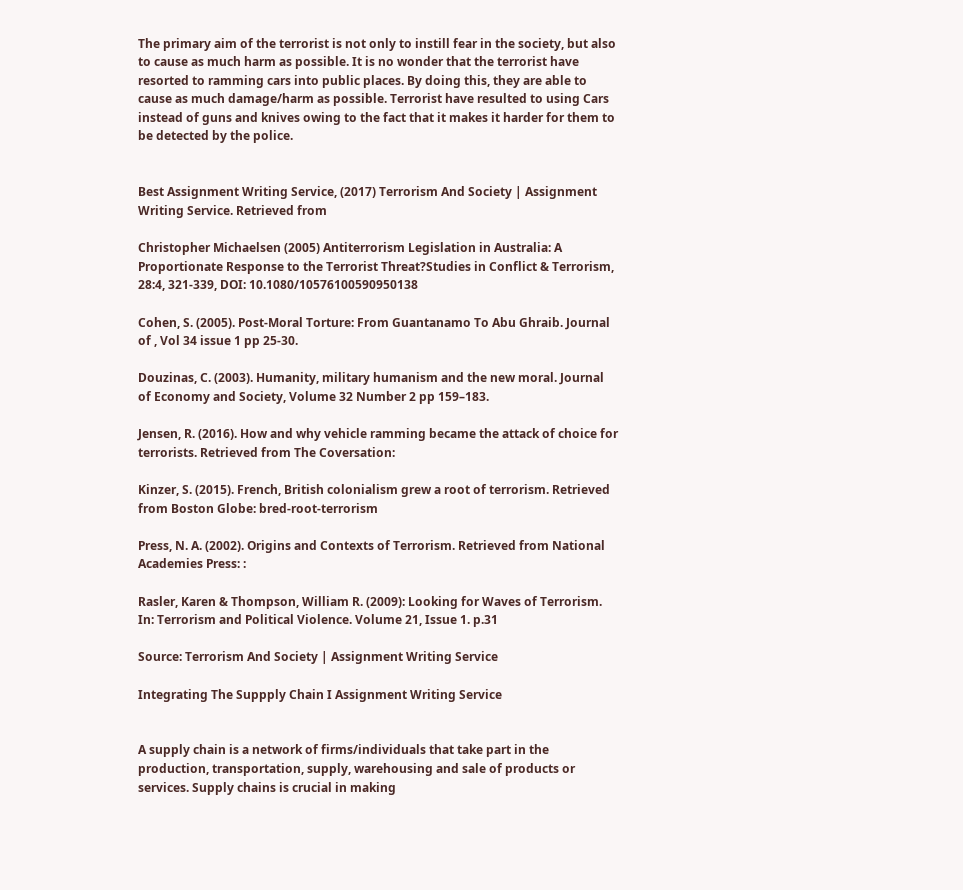The primary aim of the terrorist is not only to instill fear in the society, but also to cause as much harm as possible. It is no wonder that the terrorist have resorted to ramming cars into public places. By doing this, they are able to cause as much damage/harm as possible. Terrorist have resulted to using Cars instead of guns and knives owing to the fact that it makes it harder for them to be detected by the police.


Best Assignment Writing Service, (2017) Terrorism And Society | Assignment Writing Service. Retrieved from

Christopher Michaelsen (2005) Antiterrorism Legislation in Australia: A Proportionate Response to the Terrorist Threat?Studies in Conflict & Terrorism, 28:4, 321-339, DOI: 10.1080/10576100590950138

Cohen, S. (2005). Post-Moral Torture: From Guantanamo To Abu Ghraib. Journal of , Vol 34 issue 1 pp 25-30.

Douzinas, C. (2003). Humanity, military humanism and the new moral. Journal of Economy and Society, Volume 32 Number 2 pp 159–183.

Jensen, R. (2016). How and why vehicle ramming became the attack of choice for terrorists. Retrieved from The Coversation:

Kinzer, S. (2015). French, British colonialism grew a root of terrorism. Retrieved from Boston Globe: bred-root-terrorism

Press, N. A. (2002). Origins and Contexts of Terrorism. Retrieved from National Academies Press: :

Rasler, Karen & Thompson, William R. (2009): Looking for Waves of Terrorism. In: Terrorism and Political Violence. Volume 21, Issue 1. p.31

Source: Terrorism And Society | Assignment Writing Service

Integrating The Suppply Chain I Assignment Writing Service


A supply chain is a network of firms/individuals that take part in the production, transportation, supply, warehousing and sale of products or services. Supply chains is crucial in making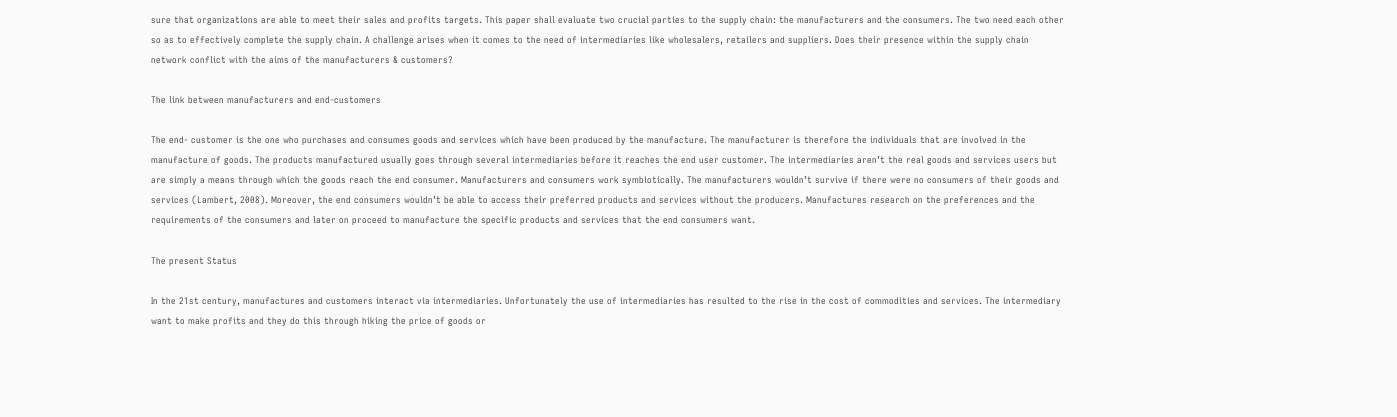sure that organizations are able to meet their sales and profits targets. This paper shall evaluate two crucial parties to the supply chain: the manufacturers and the consumers. The two need each other so as to effectively complete the supply chain. A challenge arises when it comes to the need of intermediaries like wholesalers, retailers and suppliers. Does their presence within the supply chain network conflict with the aims of the manufacturers & customers?

The link between manufacturers and end-customers

The end- customer is the one who purchases and consumes goods and services which have been produced by the manufacture. The manufacturer is therefore the individuals that are involved in the manufacture of goods. The products manufactured usually goes through several intermediaries before it reaches the end user customer. The intermediaries aren’t the real goods and services users but are simply a means through which the goods reach the end consumer. Manufacturers and consumers work symbiotically. The manufacturers wouldn’t survive if there were no consumers of their goods and services (Lambert, 2008). Moreover, the end consumers wouldn’t be able to access their preferred products and services without the producers. Manufactures research on the preferences and the requirements of the consumers and later on proceed to manufacture the specific products and services that the end consumers want.

The present Status

In the 21st century, manufactures and customers interact via intermediaries. Unfortunately the use of intermediaries has resulted to the rise in the cost of commodities and services. The intermediary want to make profits and they do this through hiking the price of goods or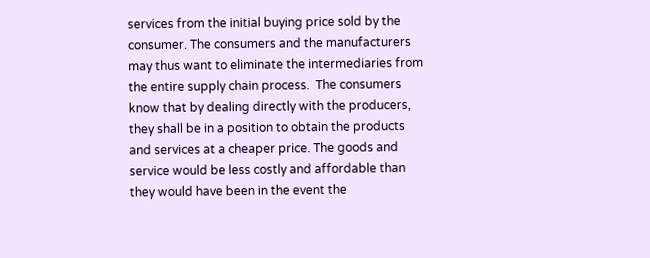services from the initial buying price sold by the consumer. The consumers and the manufacturers may thus want to eliminate the intermediaries from the entire supply chain process.  The consumers know that by dealing directly with the producers, they shall be in a position to obtain the products and services at a cheaper price. The goods and service would be less costly and affordable than they would have been in the event the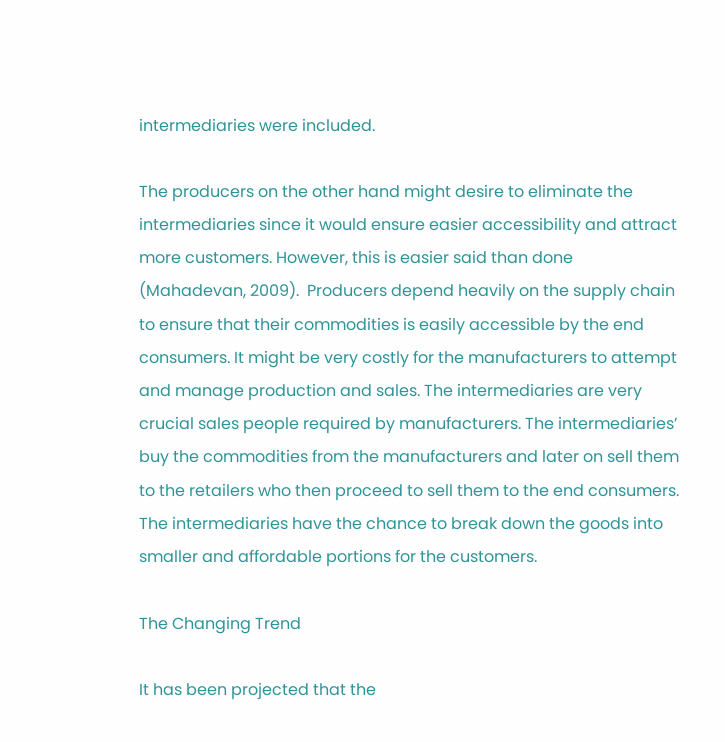intermediaries were included.

The producers on the other hand might desire to eliminate the intermediaries since it would ensure easier accessibility and attract more customers. However, this is easier said than done (Mahadevan, 2009).  Producers depend heavily on the supply chain to ensure that their commodities is easily accessible by the end consumers. It might be very costly for the manufacturers to attempt and manage production and sales. The intermediaries are very crucial sales people required by manufacturers. The intermediaries’ buy the commodities from the manufacturers and later on sell them to the retailers who then proceed to sell them to the end consumers. The intermediaries have the chance to break down the goods into smaller and affordable portions for the customers.

The Changing Trend

It has been projected that the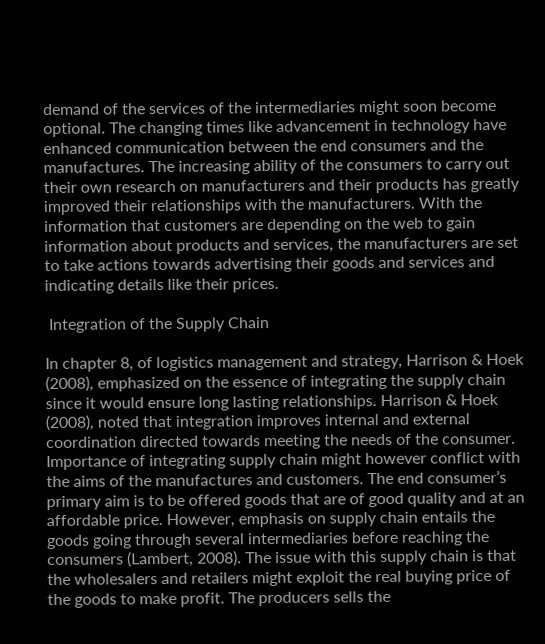demand of the services of the intermediaries might soon become optional. The changing times like advancement in technology have enhanced communication between the end consumers and the manufactures. The increasing ability of the consumers to carry out their own research on manufacturers and their products has greatly improved their relationships with the manufacturers. With the information that customers are depending on the web to gain information about products and services, the manufacturers are set to take actions towards advertising their goods and services and indicating details like their prices.

 Integration of the Supply Chain

In chapter 8, of logistics management and strategy, Harrison & Hoek (2008), emphasized on the essence of integrating the supply chain since it would ensure long lasting relationships. Harrison & Hoek (2008), noted that integration improves internal and external coordination directed towards meeting the needs of the consumer. Importance of integrating supply chain might however conflict with the aims of the manufactures and customers. The end consumer’s primary aim is to be offered goods that are of good quality and at an affordable price. However, emphasis on supply chain entails the goods going through several intermediaries before reaching the consumers (Lambert, 2008). The issue with this supply chain is that the wholesalers and retailers might exploit the real buying price of the goods to make profit. The producers sells the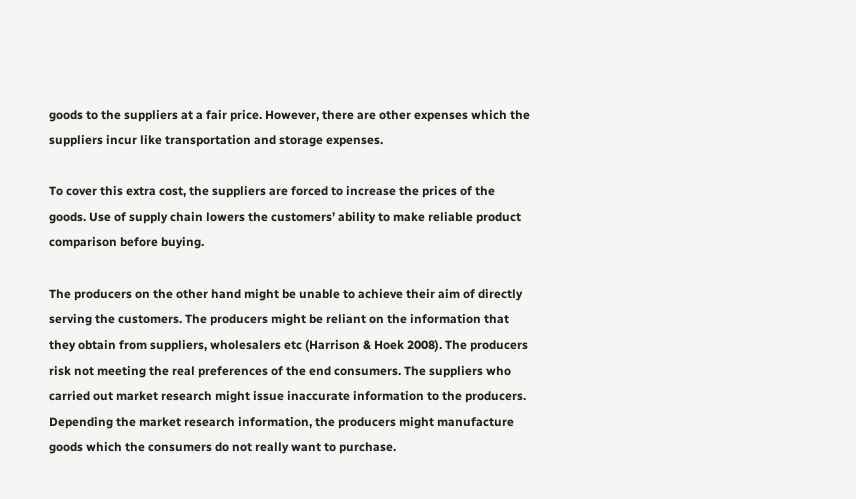goods to the suppliers at a fair price. However, there are other expenses which the suppliers incur like transportation and storage expenses.

To cover this extra cost, the suppliers are forced to increase the prices of the goods. Use of supply chain lowers the customers’ ability to make reliable product comparison before buying.

The producers on the other hand might be unable to achieve their aim of directly serving the customers. The producers might be reliant on the information that they obtain from suppliers, wholesalers etc (Harrison & Hoek 2008). The producers risk not meeting the real preferences of the end consumers. The suppliers who carried out market research might issue inaccurate information to the producers. Depending the market research information, the producers might manufacture goods which the consumers do not really want to purchase.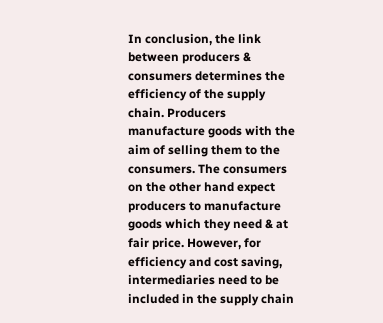In conclusion, the link between producers & consumers determines the efficiency of the supply chain. Producers manufacture goods with the aim of selling them to the consumers. The consumers on the other hand expect producers to manufacture goods which they need & at fair price. However, for efficiency and cost saving, intermediaries need to be included in the supply chain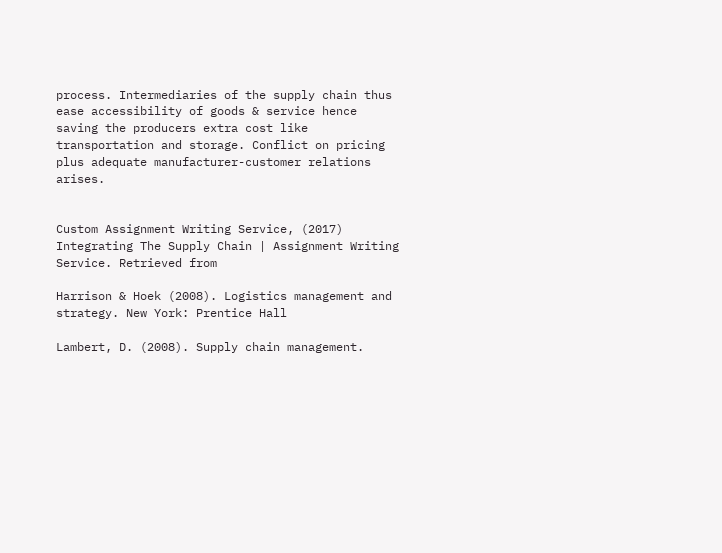process. Intermediaries of the supply chain thus ease accessibility of goods & service hence saving the producers extra cost like transportation and storage. Conflict on pricing plus adequate manufacturer-customer relations arises.


Custom Assignment Writing Service, (2017) Integrating The Supply Chain | Assignment Writing Service. Retrieved from

Harrison & Hoek (2008). Logistics management and strategy. New York: Prentice Hall

Lambert, D. (2008). Supply chain management.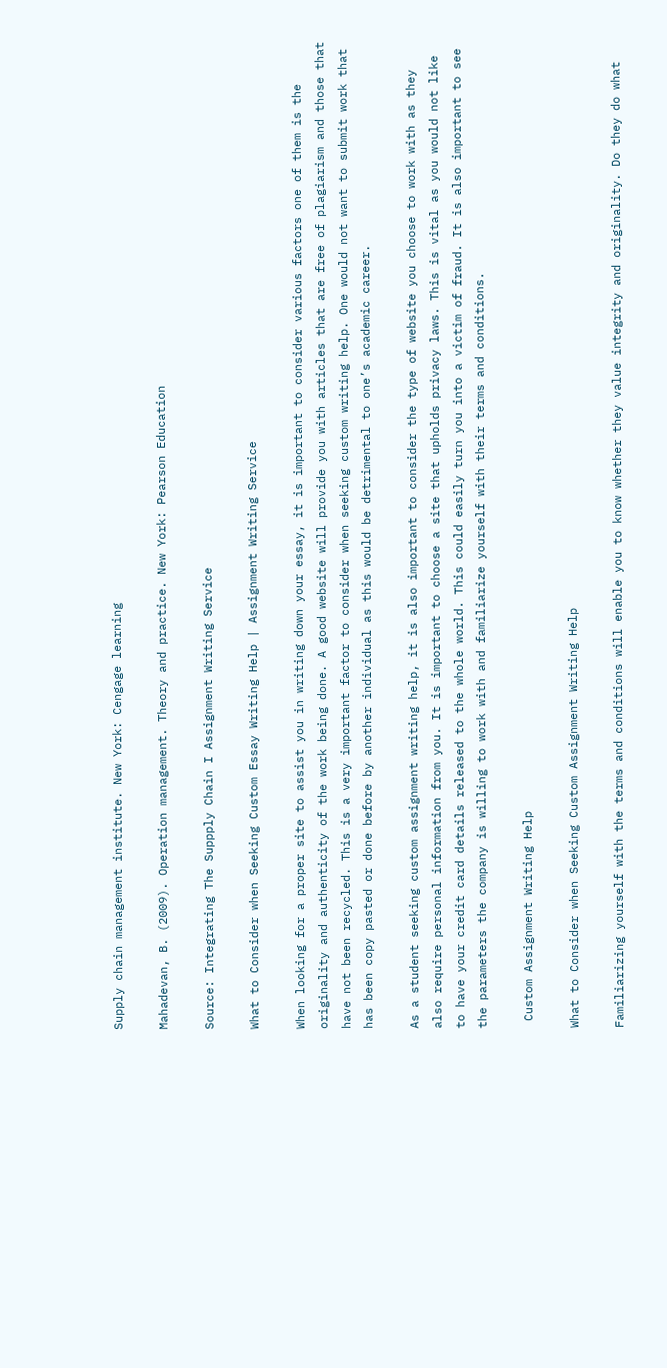Supply chain management institute. New York: Cengage learning

Mahadevan, B. (2009). Operation management. Theory and practice. New York: Pearson Education

Source: Integrating The Suppply Chain I Assignment Writing Service

What to Consider when Seeking Custom Essay Writing Help | Assignment Writing Service

When looking for a proper site to assist you in writing down your essay, it is important to consider various factors one of them is the originality and authenticity of the work being done. A good website will provide you with articles that are free of plagiarism and those that have not been recycled. This is a very important factor to consider when seeking custom writing help. One would not want to submit work that has been copy pasted or done before by another individual as this would be detrimental to one’s academic career.

As a student seeking custom assignment writing help, it is also important to consider the type of website you choose to work with as they also require personal information from you. It is important to choose a site that upholds privacy laws. This is vital as you would not like to have your credit card details released to the whole world. This could easily turn you into a victim of fraud. It is also important to see the parameters the company is willing to work with and familiarize yourself with their terms and conditions.

 Custom Assignment Writing Help

What to Consider when Seeking Custom Assignment Writing Help

Familiarizing yourself with the terms and conditions will enable you to know whether they value integrity and originality. Do they do what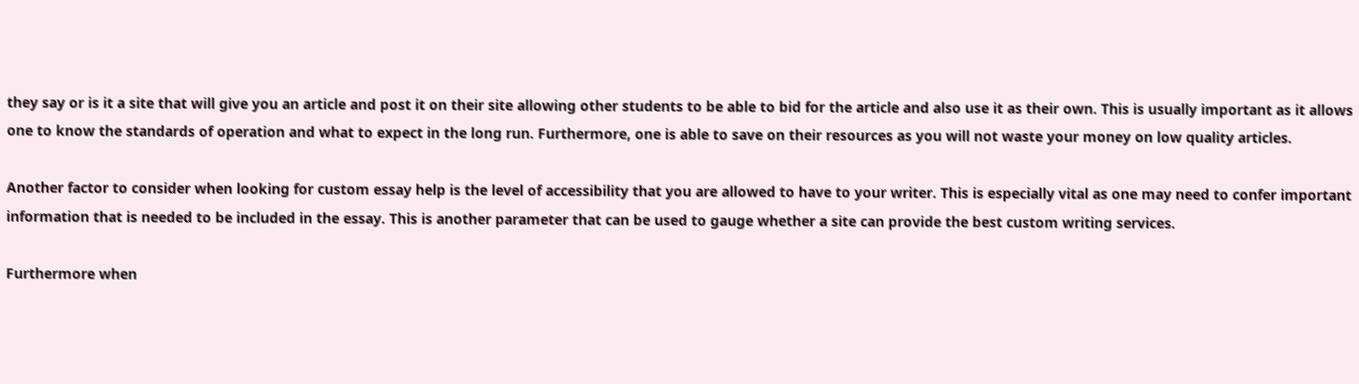they say or is it a site that will give you an article and post it on their site allowing other students to be able to bid for the article and also use it as their own. This is usually important as it allows one to know the standards of operation and what to expect in the long run. Furthermore, one is able to save on their resources as you will not waste your money on low quality articles.

Another factor to consider when looking for custom essay help is the level of accessibility that you are allowed to have to your writer. This is especially vital as one may need to confer important information that is needed to be included in the essay. This is another parameter that can be used to gauge whether a site can provide the best custom writing services.

Furthermore when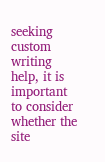seeking custom writing help, it is important to consider whether the site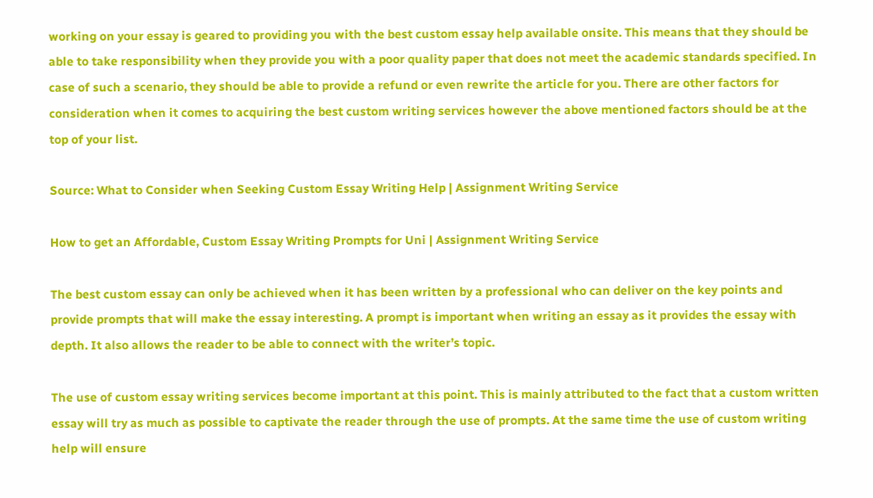working on your essay is geared to providing you with the best custom essay help available onsite. This means that they should be able to take responsibility when they provide you with a poor quality paper that does not meet the academic standards specified. In case of such a scenario, they should be able to provide a refund or even rewrite the article for you. There are other factors for consideration when it comes to acquiring the best custom writing services however the above mentioned factors should be at the top of your list.

Source: What to Consider when Seeking Custom Essay Writing Help | Assignment Writing Service

How to get an Affordable, Custom Essay Writing Prompts for Uni | Assignment Writing Service

The best custom essay can only be achieved when it has been written by a professional who can deliver on the key points and provide prompts that will make the essay interesting. A prompt is important when writing an essay as it provides the essay with depth. It also allows the reader to be able to connect with the writer’s topic.

The use of custom essay writing services become important at this point. This is mainly attributed to the fact that a custom written essay will try as much as possible to captivate the reader through the use of prompts. At the same time the use of custom writing help will ensure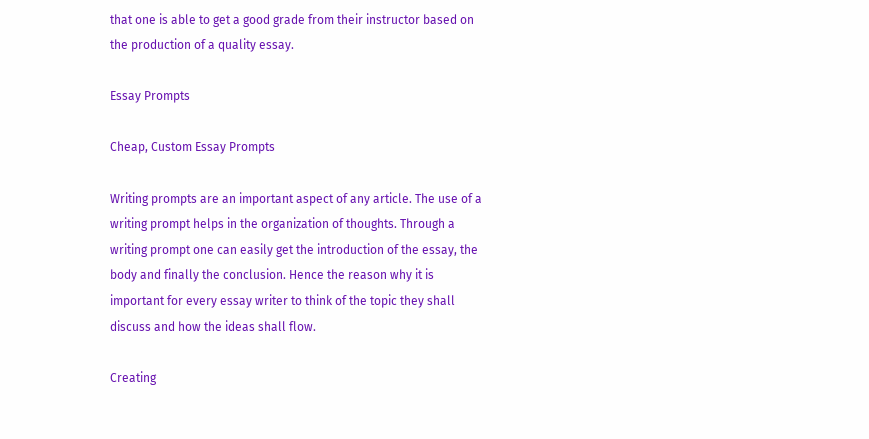that one is able to get a good grade from their instructor based on the production of a quality essay.

Essay Prompts

Cheap, Custom Essay Prompts

Writing prompts are an important aspect of any article. The use of a writing prompt helps in the organization of thoughts. Through a writing prompt one can easily get the introduction of the essay, the body and finally the conclusion. Hence the reason why it is important for every essay writer to think of the topic they shall discuss and how the ideas shall flow.

Creating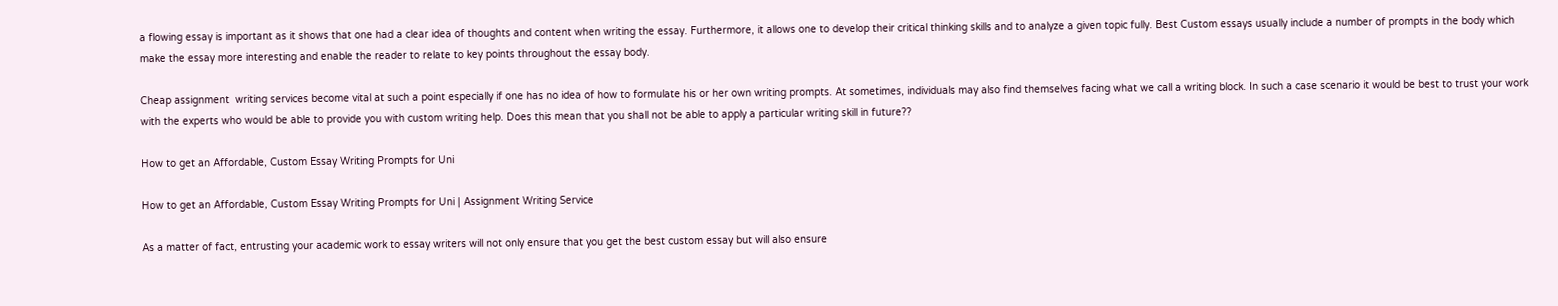a flowing essay is important as it shows that one had a clear idea of thoughts and content when writing the essay. Furthermore, it allows one to develop their critical thinking skills and to analyze a given topic fully. Best Custom essays usually include a number of prompts in the body which make the essay more interesting and enable the reader to relate to key points throughout the essay body.

Cheap assignment  writing services become vital at such a point especially if one has no idea of how to formulate his or her own writing prompts. At sometimes, individuals may also find themselves facing what we call a writing block. In such a case scenario it would be best to trust your work with the experts who would be able to provide you with custom writing help. Does this mean that you shall not be able to apply a particular writing skill in future??

How to get an Affordable, Custom Essay Writing Prompts for Uni

How to get an Affordable, Custom Essay Writing Prompts for Uni | Assignment Writing Service

As a matter of fact, entrusting your academic work to essay writers will not only ensure that you get the best custom essay but will also ensure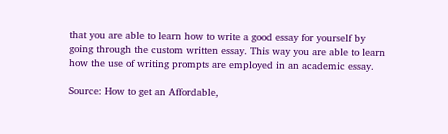that you are able to learn how to write a good essay for yourself by going through the custom written essay. This way you are able to learn how the use of writing prompts are employed in an academic essay.

Source: How to get an Affordable,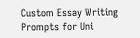Custom Essay Writing Prompts for Uni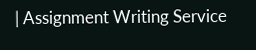| Assignment Writing Service